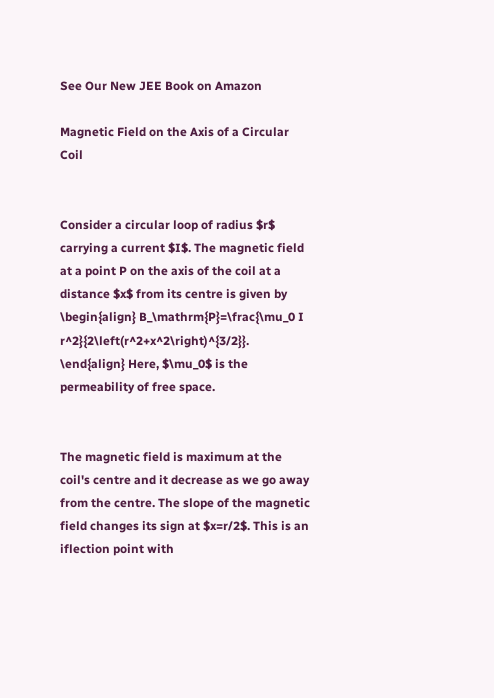See Our New JEE Book on Amazon

Magnetic Field on the Axis of a Circular Coil


Consider a circular loop of radius $r$ carrying a current $I$. The magnetic field at a point P on the axis of the coil at a distance $x$ from its centre is given by \begin{align} B_\mathrm{P}=\frac{\mu_0 I r^2}{2\left(r^2+x^2\right)^{3/2}}. \end{align} Here, $\mu_0$ is the permeability of free space.


The magnetic field is maximum at the coil's centre and it decrease as we go away from the centre. The slope of the magnetic field changes its sign at $x=r/2$. This is an iflection point with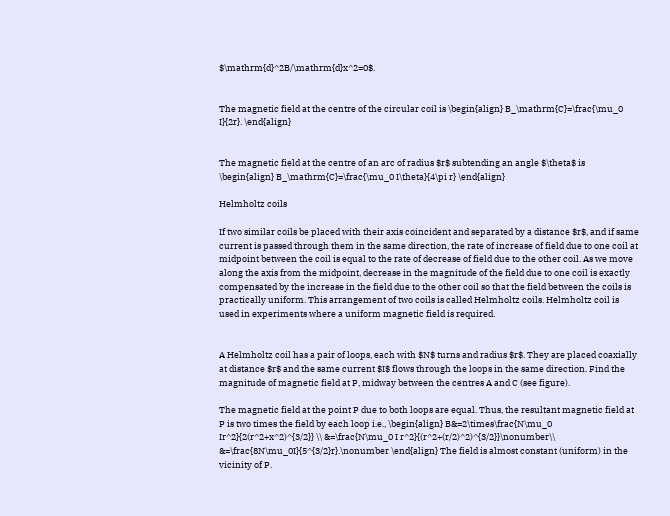$\mathrm{d}^2B/\mathrm{d}x^2=0$.


The magnetic field at the centre of the circular coil is \begin{align} B_\mathrm{C}=\frac{\mu_0 I}{2r}. \end{align}


The magnetic field at the centre of an arc of radius $r$ subtending an angle $\theta$ is \begin{align} B_\mathrm{C}=\frac{\mu_0 I\theta}{4\pi r} \end{align}

Helmholtz coils

If two similar coils be placed with their axis coincident and separated by a distance $r$, and if same current is passed through them in the same direction, the rate of increase of field due to one coil at midpoint between the coil is equal to the rate of decrease of field due to the other coil. As we move along the axis from the midpoint, decrease in the magnitude of the field due to one coil is exactly compensated by the increase in the field due to the other coil so that the field between the coils is practically uniform. This arrangement of two coils is called Helmholtz coils. Helmholtz coil is used in experiments where a uniform magnetic field is required.


A Helmholtz coil has a pair of loops, each with $N$ turns and radius $r$. They are placed coaxially at distance $r$ and the same current $I$ flows through the loops in the same direction. Find the magnitude of magnetic field at P, midway between the centres A and C (see figure).

The magnetic field at the point P due to both loops are equal. Thus, the resultant magnetic field at P is two times the field by each loop i.e., \begin{align} B&=2\times\frac{N\mu_0 Ir^2}{2(r^2+x^2)^{3/2}} \\ &=\frac{N\mu_0 I r^2}{(r^2+(r/2)^2)^{3/2}}\nonumber\\ &=\frac{8N\mu_0I}{5^{3/2}r}.\nonumber \end{align} The field is almost constant (uniform) in the vicinity of P.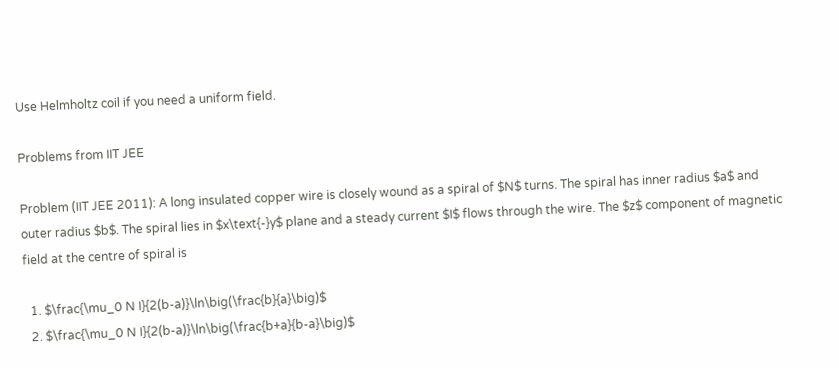Use Helmholtz coil if you need a uniform field.

Problems from IIT JEE

Problem (IIT JEE 2011): A long insulated copper wire is closely wound as a spiral of $N$ turns. The spiral has inner radius $a$ and outer radius $b$. The spiral lies in $x\text{-}y$ plane and a steady current $I$ flows through the wire. The $z$ component of magnetic field at the centre of spiral is

  1. $\frac{\mu_0 N I}{2(b-a)}\ln\big(\frac{b}{a}\big)$
  2. $\frac{\mu_0 N I}{2(b-a)}\ln\big(\frac{b+a}{b-a}\big)$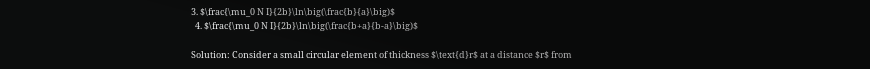3. $\frac{\mu_0 N I}{2b}\ln\big(\frac{b}{a}\big)$
  4. $\frac{\mu_0 N I}{2b}\ln\big(\frac{b+a}{b-a}\big)$

Solution: Consider a small circular element of thickness $\text{d}r$ at a distance $r$ from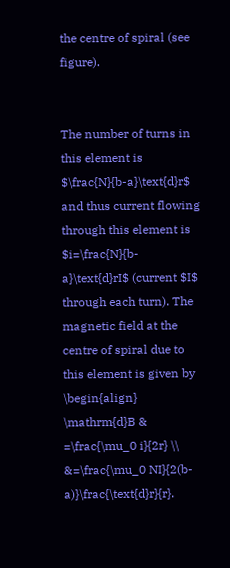the centre of spiral (see figure).


The number of turns in this element is $\frac{N}{b-a}\text{d}r$ and thus current flowing through this element is $i=\frac{N}{b-a}\text{d}rI$ (current $I$ through each turn). The magnetic field at the centre of spiral due to this element is given by \begin{align} \mathrm{d}B & =\frac{\mu_0 i}{2r} \\ &=\frac{\mu_0 NI}{2(b-a)}\frac{\text{d}r}{r}.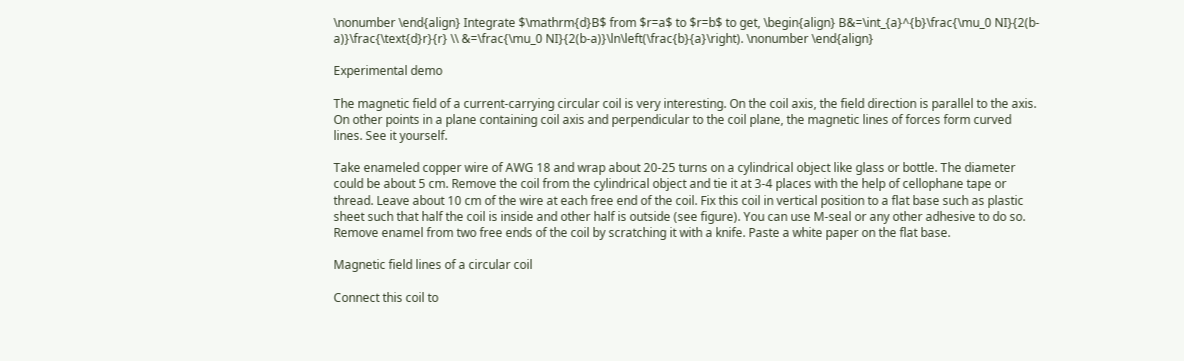\nonumber \end{align} Integrate $\mathrm{d}B$ from $r=a$ to $r=b$ to get, \begin{align} B&=\int_{a}^{b}\frac{\mu_0 NI}{2(b-a)}\frac{\text{d}r}{r} \\ &=\frac{\mu_0 NI}{2(b-a)}\ln\left(\frac{b}{a}\right). \nonumber \end{align}

Experimental demo

The magnetic field of a current-carrying circular coil is very interesting. On the coil axis, the field direction is parallel to the axis. On other points in a plane containing coil axis and perpendicular to the coil plane, the magnetic lines of forces form curved lines. See it yourself.

Take enameled copper wire of AWG 18 and wrap about 20-25 turns on a cylindrical object like glass or bottle. The diameter could be about 5 cm. Remove the coil from the cylindrical object and tie it at 3-4 places with the help of cellophane tape or thread. Leave about 10 cm of the wire at each free end of the coil. Fix this coil in vertical position to a flat base such as plastic sheet such that half the coil is inside and other half is outside (see figure). You can use M-seal or any other adhesive to do so. Remove enamel from two free ends of the coil by scratching it with a knife. Paste a white paper on the flat base.

Magnetic field lines of a circular coil

Connect this coil to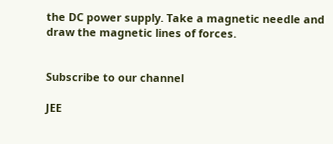the DC power supply. Take a magnetic needle and draw the magnetic lines of forces.


Subscribe to our channel

JEE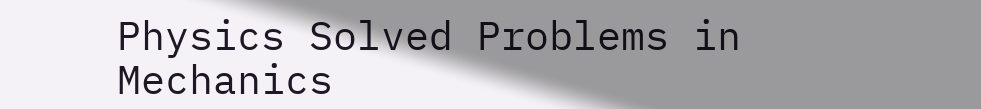Physics Solved Problems in Mechanics